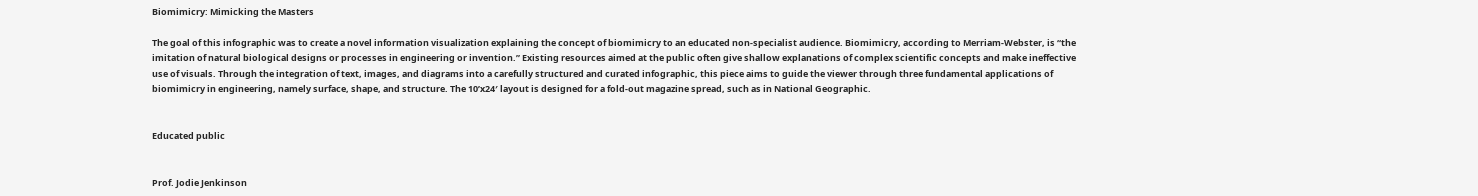Biomimicry: Mimicking the Masters

The goal of this infographic was to create a novel information visualization explaining the concept of biomimicry to an educated non-specialist audience. Biomimicry, according to Merriam-Webster, is “the imitation of natural biological designs or processes in engineering or invention.” Existing resources aimed at the public often give shallow explanations of complex scientific concepts and make ineffective use of visuals. Through the integration of text, images, and diagrams into a carefully structured and curated infographic, this piece aims to guide the viewer through three fundamental applications of biomimicry in engineering, namely surface, shape, and structure. The 10’x24′ layout is designed for a fold-out magazine spread, such as in National Geographic.


Educated public


Prof. Jodie Jenkinson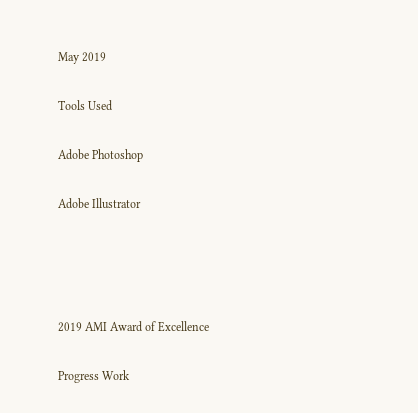May 2019

Tools Used

Adobe Photoshop

Adobe Illustrator




2019 AMI Award of Excellence

Progress Work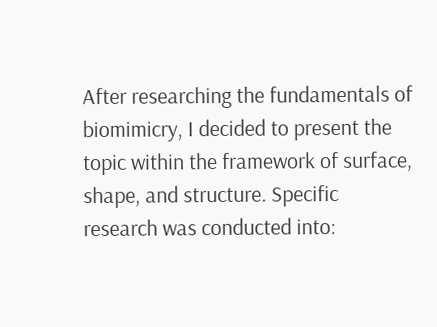After researching the fundamentals of biomimicry, I decided to present the topic within the framework of surface, shape, and structure. Specific research was conducted into: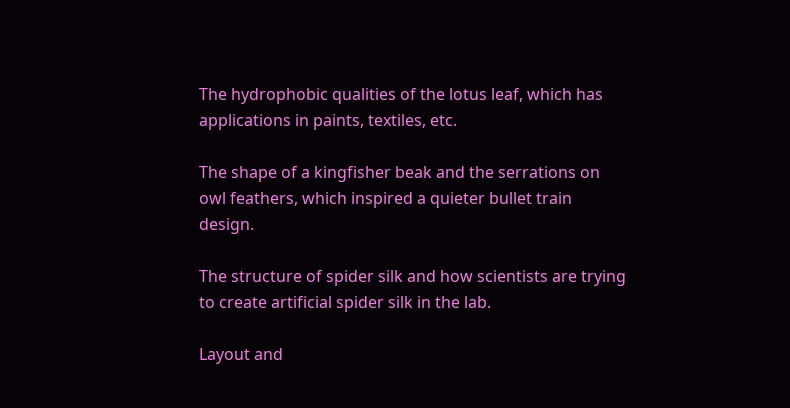The hydrophobic qualities of the lotus leaf, which has applications in paints, textiles, etc.

The shape of a kingfisher beak and the serrations on owl feathers, which inspired a quieter bullet train design.

The structure of spider silk and how scientists are trying to create artificial spider silk in the lab.

Layout and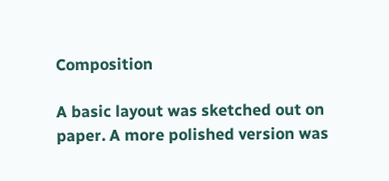Composition

A basic layout was sketched out on paper. A more polished version was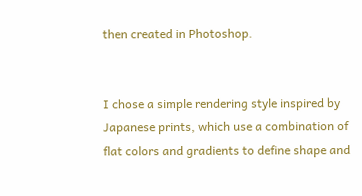then created in Photoshop.


I chose a simple rendering style inspired by Japanese prints, which use a combination of flat colors and gradients to define shape and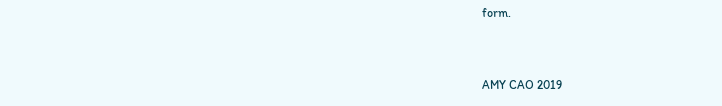form.


AMY CAO 2019